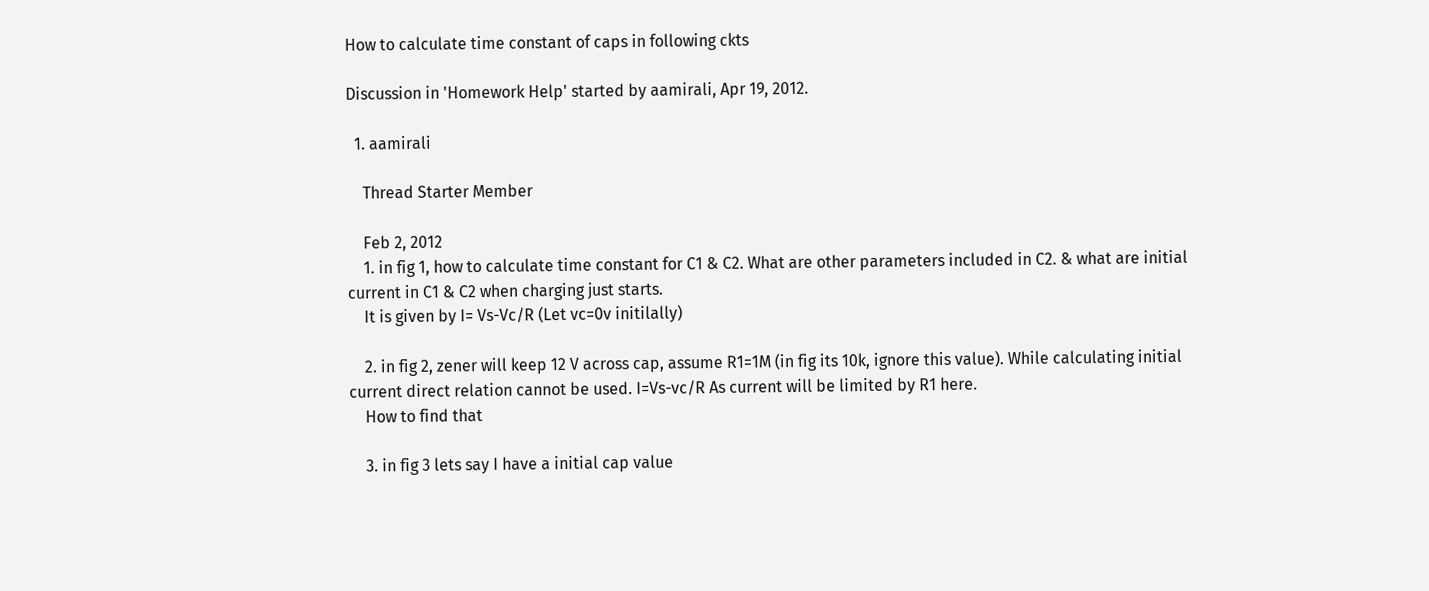How to calculate time constant of caps in following ckts

Discussion in 'Homework Help' started by aamirali, Apr 19, 2012.

  1. aamirali

    Thread Starter Member

    Feb 2, 2012
    1. in fig 1, how to calculate time constant for C1 & C2. What are other parameters included in C2. & what are initial current in C1 & C2 when charging just starts.
    It is given by I= Vs-Vc/R (Let vc=0v initilally)

    2. in fig 2, zener will keep 12 V across cap, assume R1=1M (in fig its 10k, ignore this value). While calculating initial current direct relation cannot be used. I=Vs-vc/R As current will be limited by R1 here.
    How to find that

    3. in fig 3 lets say I have a initial cap value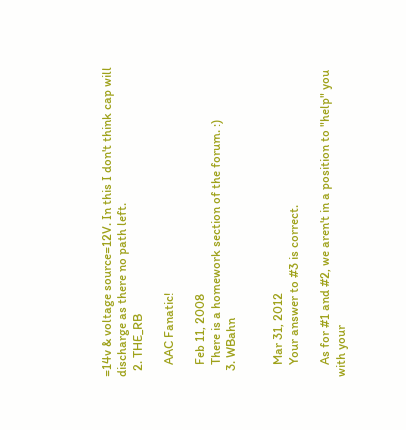=14v & voltage source=12V. In this I don't think cap will discharge as there no path left.
  2. THE_RB

    AAC Fanatic!

    Feb 11, 2008
    There is a homework section of the forum. :)
  3. WBahn


    Mar 31, 2012
    Your answer to #3 is correct.

    As for #1 and #2, we aren't in a position to "help" you with your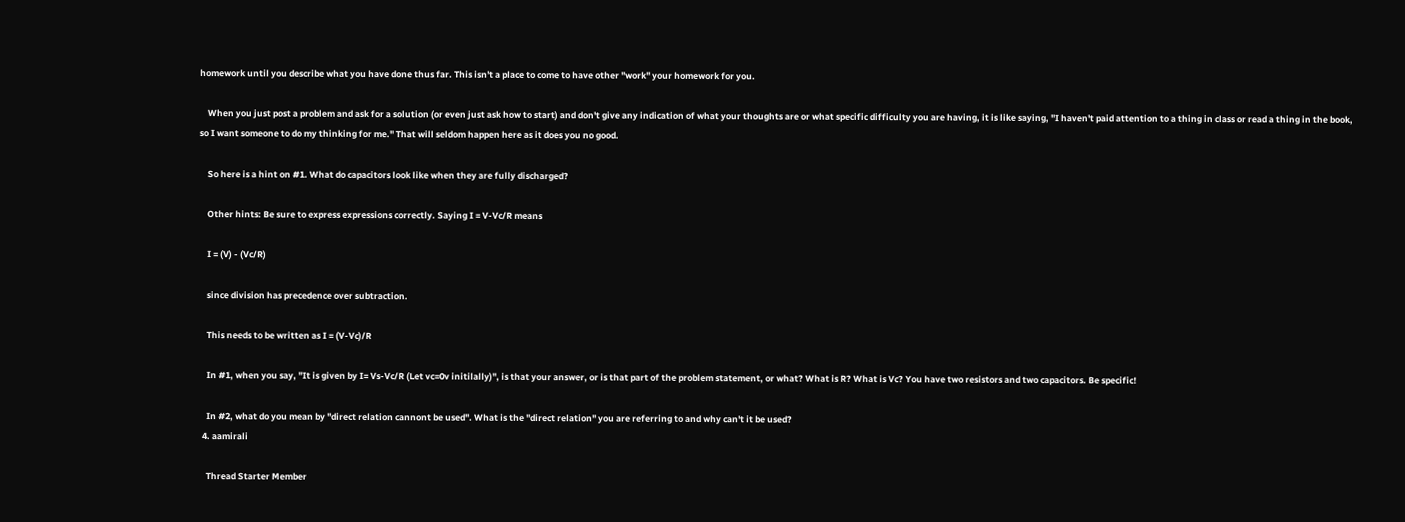homework until you describe what you have done thus far. This isn't a place to come to have other "work" your homework for you.

    When you just post a problem and ask for a solution (or even just ask how to start) and don't give any indication of what your thoughts are or what specific difficulty you are having, it is like saying, "I haven't paid attention to a thing in class or read a thing in the book, so I want someone to do my thinking for me." That will seldom happen here as it does you no good.

    So here is a hint on #1. What do capacitors look like when they are fully discharged?

    Other hints: Be sure to express expressions correctly. Saying I = V-Vc/R means

    I = (V) - (Vc/R)

    since division has precedence over subtraction.

    This needs to be written as I = (V-Vc)/R

    In #1, when you say, "It is given by I= Vs-Vc/R (Let vc=0v initilally)", is that your answer, or is that part of the problem statement, or what? What is R? What is Vc? You have two resistors and two capacitors. Be specific!

    In #2, what do you mean by "direct relation cannont be used". What is the "direct relation" you are referring to and why can't it be used?
  4. aamirali

    Thread Starter Member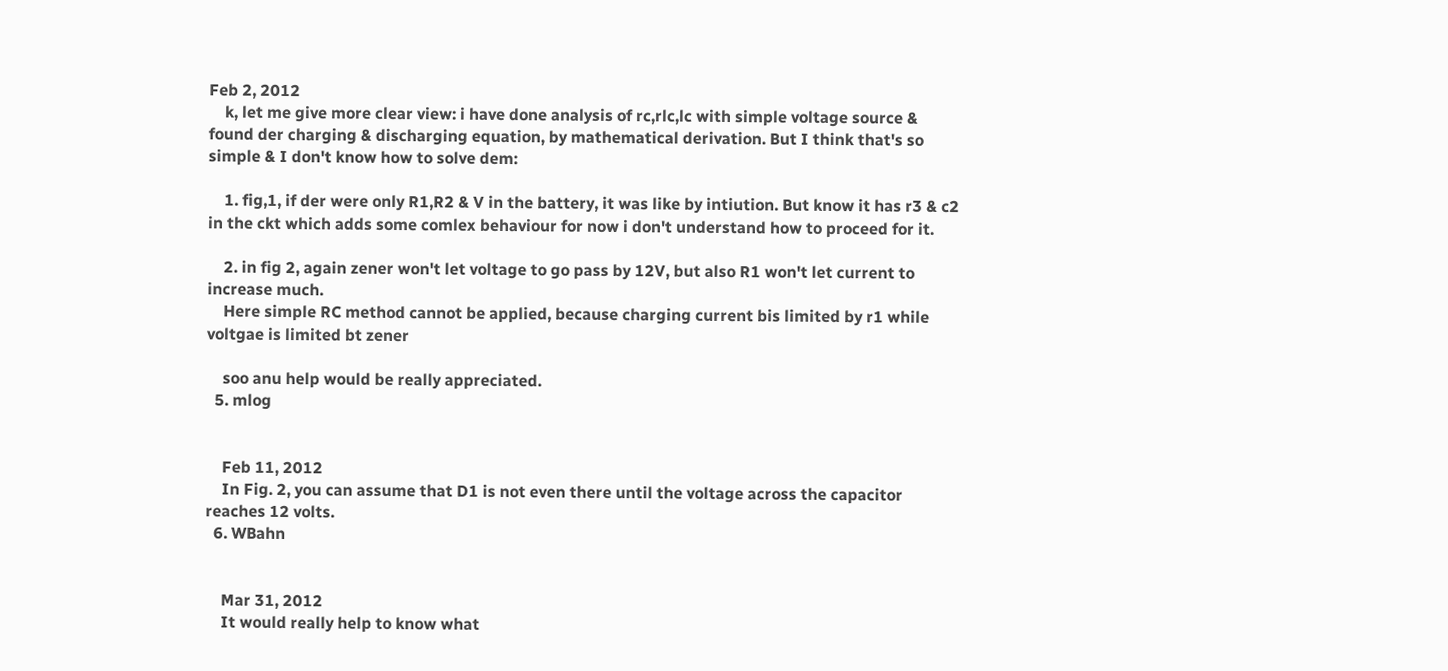Feb 2, 2012
    k, let me give more clear view: i have done analysis of rc,rlc,lc with simple voltage source & found der charging & discharging equation, by mathematical derivation. But I think that's so simple & I don't know how to solve dem:

    1. fig,1, if der were only R1,R2 & V in the battery, it was like by intiution. But know it has r3 & c2 in the ckt which adds some comlex behaviour for now i don't understand how to proceed for it.

    2. in fig 2, again zener won't let voltage to go pass by 12V, but also R1 won't let current to increase much.
    Here simple RC method cannot be applied, because charging current bis limited by r1 while voltgae is limited bt zener

    soo anu help would be really appreciated.
  5. mlog


    Feb 11, 2012
    In Fig. 2, you can assume that D1 is not even there until the voltage across the capacitor reaches 12 volts.
  6. WBahn


    Mar 31, 2012
    It would really help to know what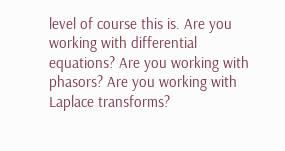level of course this is. Are you working with differential equations? Are you working with phasors? Are you working with Laplace transforms?